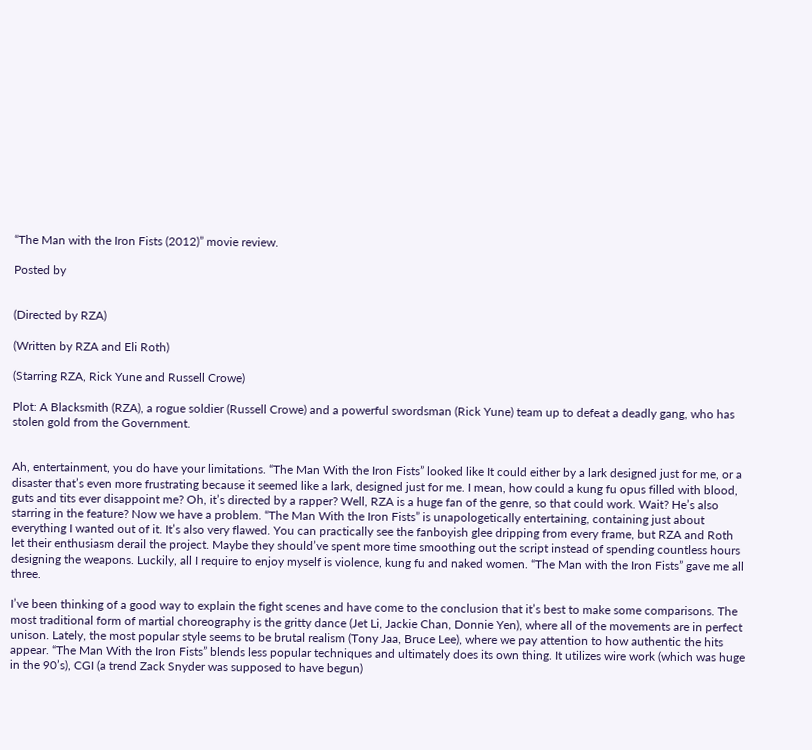“The Man with the Iron Fists (2012)” movie review.

Posted by


(Directed by RZA)

(Written by RZA and Eli Roth)

(Starring RZA, Rick Yune and Russell Crowe)

Plot: A Blacksmith (RZA), a rogue soldier (Russell Crowe) and a powerful swordsman (Rick Yune) team up to defeat a deadly gang, who has stolen gold from the Government.


Ah, entertainment, you do have your limitations. “The Man With the Iron Fists” looked like It could either by a lark designed just for me, or a disaster that’s even more frustrating because it seemed like a lark, designed just for me. I mean, how could a kung fu opus filled with blood, guts and tits ever disappoint me? Oh, it’s directed by a rapper? Well, RZA is a huge fan of the genre, so that could work. Wait? He’s also starring in the feature? Now we have a problem. “The Man With the Iron Fists” is unapologetically entertaining, containing just about everything I wanted out of it. It’s also very flawed. You can practically see the fanboyish glee dripping from every frame, but RZA and Roth let their enthusiasm derail the project. Maybe they should’ve spent more time smoothing out the script instead of spending countless hours designing the weapons. Luckily, all I require to enjoy myself is violence, kung fu and naked women. “The Man with the Iron Fists” gave me all three.

I’ve been thinking of a good way to explain the fight scenes and have come to the conclusion that it’s best to make some comparisons. The most traditional form of martial choreography is the gritty dance (Jet Li, Jackie Chan, Donnie Yen), where all of the movements are in perfect unison. Lately, the most popular style seems to be brutal realism (Tony Jaa, Bruce Lee), where we pay attention to how authentic the hits appear. “The Man With the Iron Fists” blends less popular techniques and ultimately does its own thing. It utilizes wire work (which was huge in the 90’s), CGI (a trend Zack Snyder was supposed to have begun)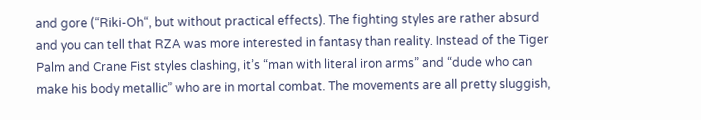and gore (“Riki-Oh“, but without practical effects). The fighting styles are rather absurd and you can tell that RZA was more interested in fantasy than reality. Instead of the Tiger Palm and Crane Fist styles clashing, it’s “man with literal iron arms” and “dude who can make his body metallic” who are in mortal combat. The movements are all pretty sluggish,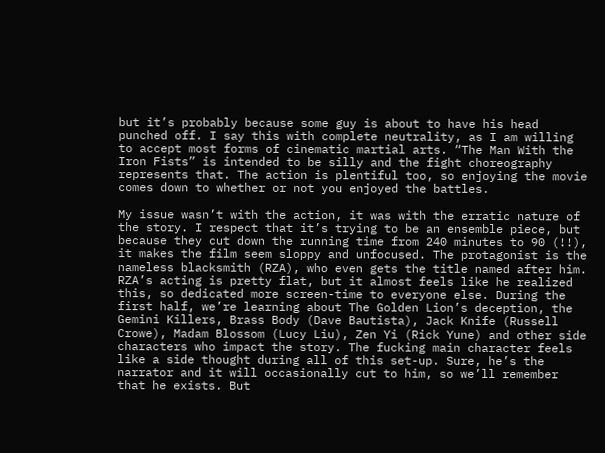but it’s probably because some guy is about to have his head punched off. I say this with complete neutrality, as I am willing to accept most forms of cinematic martial arts. “The Man With the Iron Fists” is intended to be silly and the fight choreography represents that. The action is plentiful too, so enjoying the movie comes down to whether or not you enjoyed the battles.

My issue wasn’t with the action, it was with the erratic nature of the story. I respect that it’s trying to be an ensemble piece, but because they cut down the running time from 240 minutes to 90 (!!), it makes the film seem sloppy and unfocused. The protagonist is the nameless blacksmith (RZA), who even gets the title named after him. RZA’s acting is pretty flat, but it almost feels like he realized this, so dedicated more screen-time to everyone else. During the first half, we’re learning about The Golden Lion’s deception, the Gemini Killers, Brass Body (Dave Bautista), Jack Knife (Russell Crowe), Madam Blossom (Lucy Liu), Zen Yi (Rick Yune) and other side characters who impact the story. The fucking main character feels like a side thought during all of this set-up. Sure, he’s the narrator and it will occasionally cut to him, so we’ll remember that he exists. But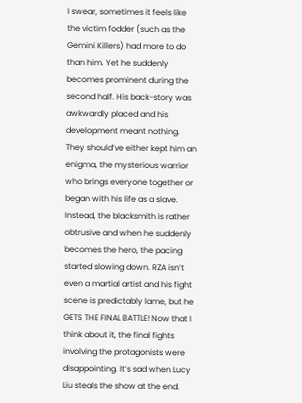I swear, sometimes it feels like the victim fodder (such as the Gemini Killers) had more to do than him. Yet he suddenly becomes prominent during the second half. His back-story was awkwardly placed and his development meant nothing. They should’ve either kept him an enigma, the mysterious warrior who brings everyone together or began with his life as a slave. Instead, the blacksmith is rather obtrusive and when he suddenly becomes the hero, the pacing started slowing down. RZA isn’t even a martial artist and his fight scene is predictably lame, but he GETS THE FINAL BATTLE! Now that I think about it, the final fights involving the protagonists were disappointing. It’s sad when Lucy Liu steals the show at the end.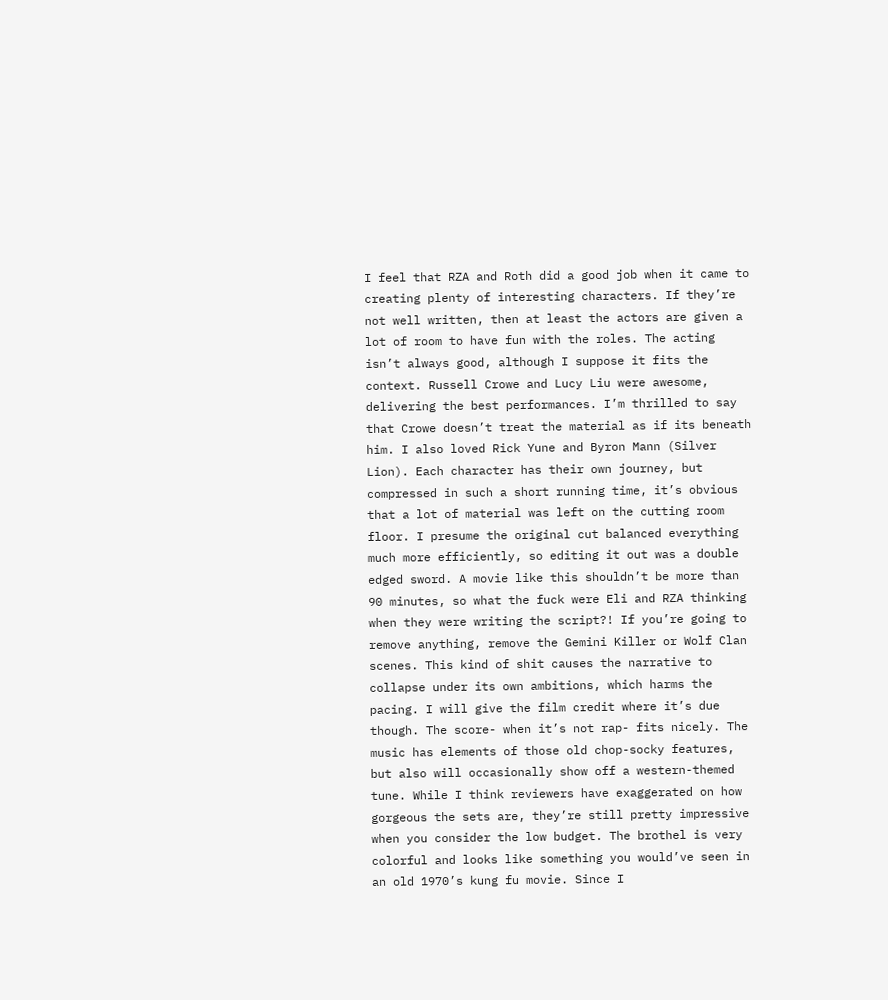I feel that RZA and Roth did a good job when it came to creating plenty of interesting characters. If they’re not well written, then at least the actors are given a lot of room to have fun with the roles. The acting isn’t always good, although I suppose it fits the context. Russell Crowe and Lucy Liu were awesome, delivering the best performances. I’m thrilled to say that Crowe doesn’t treat the material as if its beneath him. I also loved Rick Yune and Byron Mann (Silver Lion). Each character has their own journey, but compressed in such a short running time, it’s obvious that a lot of material was left on the cutting room floor. I presume the original cut balanced everything much more efficiently, so editing it out was a double edged sword. A movie like this shouldn’t be more than 90 minutes, so what the fuck were Eli and RZA thinking when they were writing the script?! If you’re going to remove anything, remove the Gemini Killer or Wolf Clan scenes. This kind of shit causes the narrative to collapse under its own ambitions, which harms the pacing. I will give the film credit where it’s due though. The score- when it’s not rap- fits nicely. The music has elements of those old chop-socky features, but also will occasionally show off a western-themed tune. While I think reviewers have exaggerated on how gorgeous the sets are, they’re still pretty impressive when you consider the low budget. The brothel is very colorful and looks like something you would’ve seen in an old 1970’s kung fu movie. Since I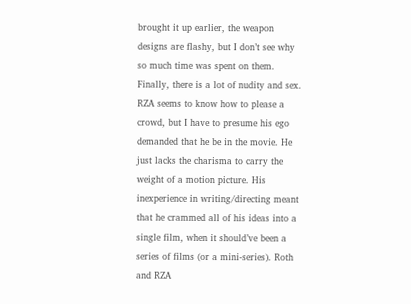brought it up earlier, the weapon designs are flashy, but I don’t see why so much time was spent on them. Finally, there is a lot of nudity and sex. RZA seems to know how to please a crowd, but I have to presume his ego demanded that he be in the movie. He just lacks the charisma to carry the weight of a motion picture. His inexperience in writing/directing meant that he crammed all of his ideas into a single film, when it should’ve been a series of films (or a mini-series). Roth and RZA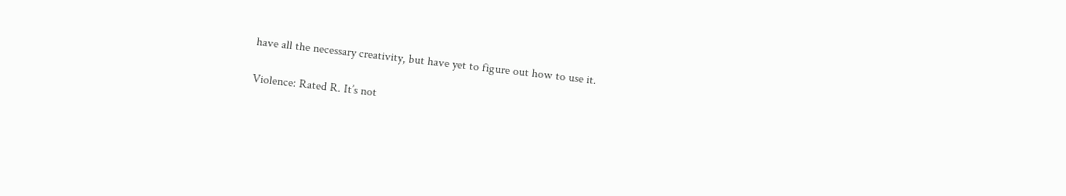have all the necessary creativity, but have yet to figure out how to use it.

Violence: Rated R. It’s not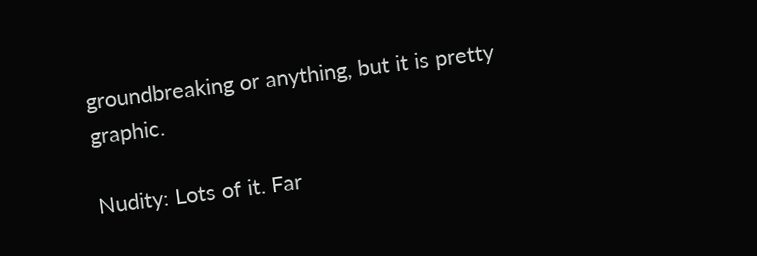groundbreaking or anything, but it is pretty graphic.

Nudity: Lots of it. Far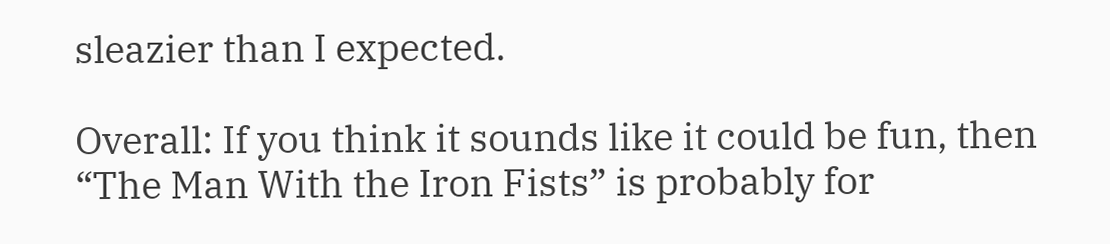sleazier than I expected.

Overall: If you think it sounds like it could be fun, then “The Man With the Iron Fists” is probably for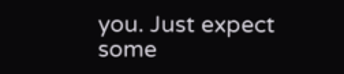you. Just expect some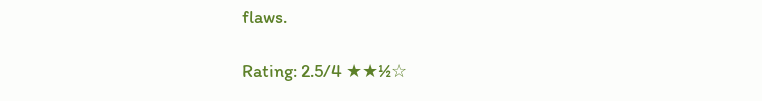flaws.

Rating: 2.5/4 ★★½☆